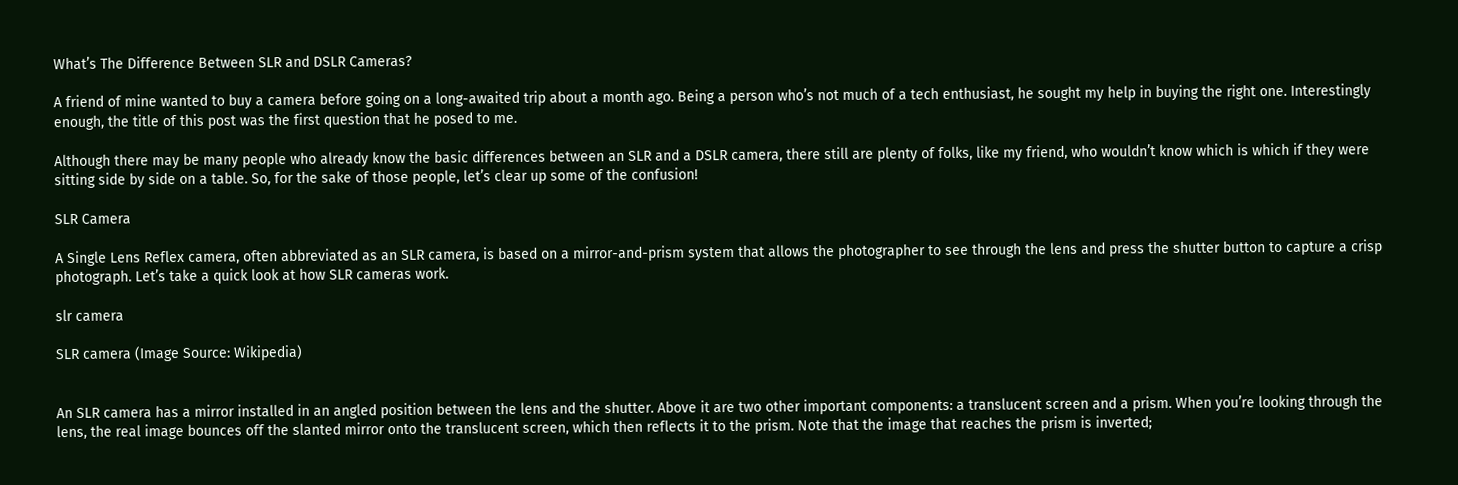What’s The Difference Between SLR and DSLR Cameras?

A friend of mine wanted to buy a camera before going on a long-awaited trip about a month ago. Being a person who’s not much of a tech enthusiast, he sought my help in buying the right one. Interestingly enough, the title of this post was the first question that he posed to me.

Although there may be many people who already know the basic differences between an SLR and a DSLR camera, there still are plenty of folks, like my friend, who wouldn’t know which is which if they were sitting side by side on a table. So, for the sake of those people, let’s clear up some of the confusion!

SLR Camera

A Single Lens Reflex camera, often abbreviated as an SLR camera, is based on a mirror-and-prism system that allows the photographer to see through the lens and press the shutter button to capture a crisp photograph. Let’s take a quick look at how SLR cameras work.

slr camera

SLR camera (Image Source: Wikipedia)


An SLR camera has a mirror installed in an angled position between the lens and the shutter. Above it are two other important components: a translucent screen and a prism. When you’re looking through the lens, the real image bounces off the slanted mirror onto the translucent screen, which then reflects it to the prism. Note that the image that reaches the prism is inverted;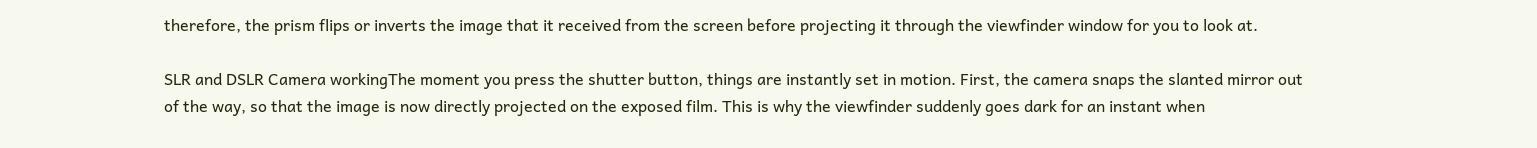therefore, the prism flips or inverts the image that it received from the screen before projecting it through the viewfinder window for you to look at.

SLR and DSLR Camera workingThe moment you press the shutter button, things are instantly set in motion. First, the camera snaps the slanted mirror out of the way, so that the image is now directly projected on the exposed film. This is why the viewfinder suddenly goes dark for an instant when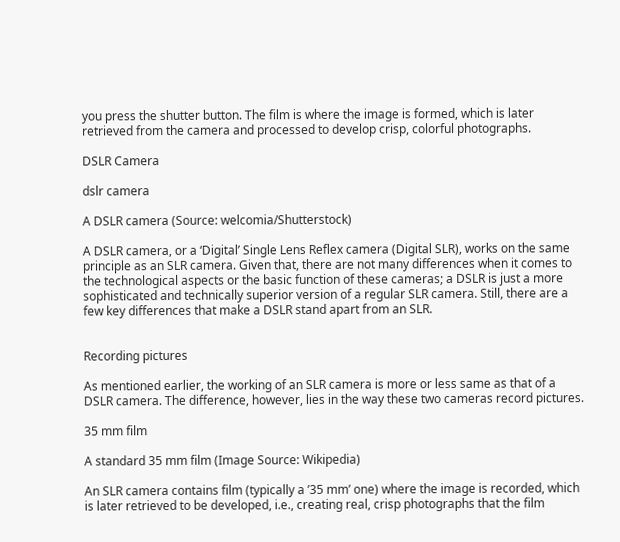you press the shutter button. The film is where the image is formed, which is later retrieved from the camera and processed to develop crisp, colorful photographs.

DSLR Camera

dslr camera

A DSLR camera (Source: welcomia/Shutterstock)

A DSLR camera, or a ‘Digital’ Single Lens Reflex camera (Digital SLR), works on the same principle as an SLR camera. Given that, there are not many differences when it comes to the technological aspects or the basic function of these cameras; a DSLR is just a more sophisticated and technically superior version of a regular SLR camera. Still, there are a few key differences that make a DSLR stand apart from an SLR.


Recording pictures

As mentioned earlier, the working of an SLR camera is more or less same as that of a DSLR camera. The difference, however, lies in the way these two cameras record pictures.

35 mm film

A standard 35 mm film (Image Source: Wikipedia)

An SLR camera contains film (typically a ’35 mm’ one) where the image is recorded, which is later retrieved to be developed, i.e., creating real, crisp photographs that the film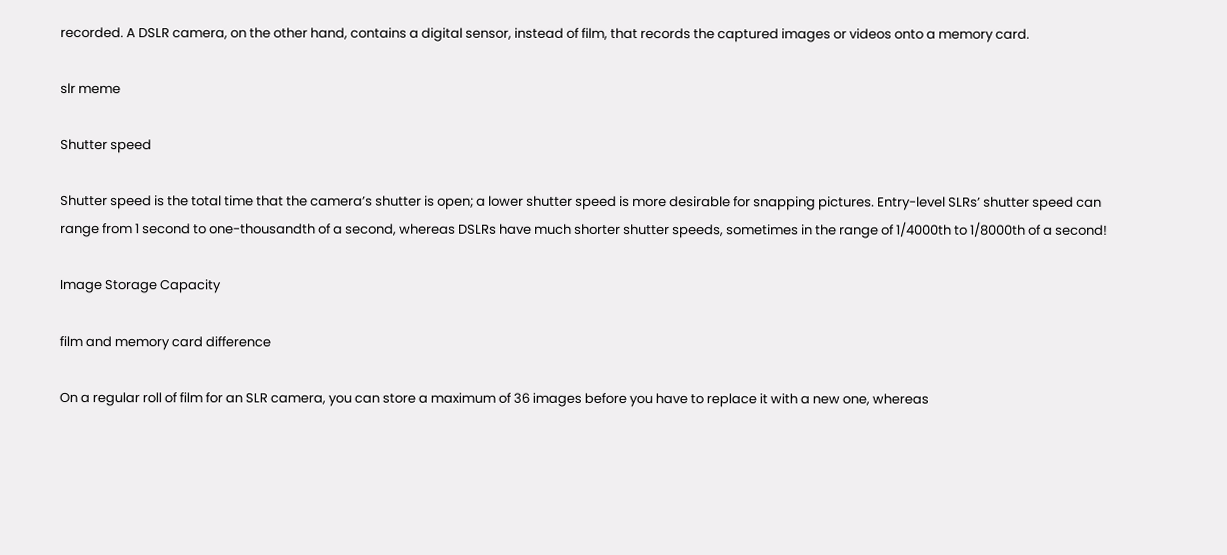recorded. A DSLR camera, on the other hand, contains a digital sensor, instead of film, that records the captured images or videos onto a memory card.

slr meme

Shutter speed

Shutter speed is the total time that the camera’s shutter is open; a lower shutter speed is more desirable for snapping pictures. Entry-level SLRs’ shutter speed can range from 1 second to one-thousandth of a second, whereas DSLRs have much shorter shutter speeds, sometimes in the range of 1/4000th to 1/8000th of a second!

Image Storage Capacity

film and memory card difference

On a regular roll of film for an SLR camera, you can store a maximum of 36 images before you have to replace it with a new one, whereas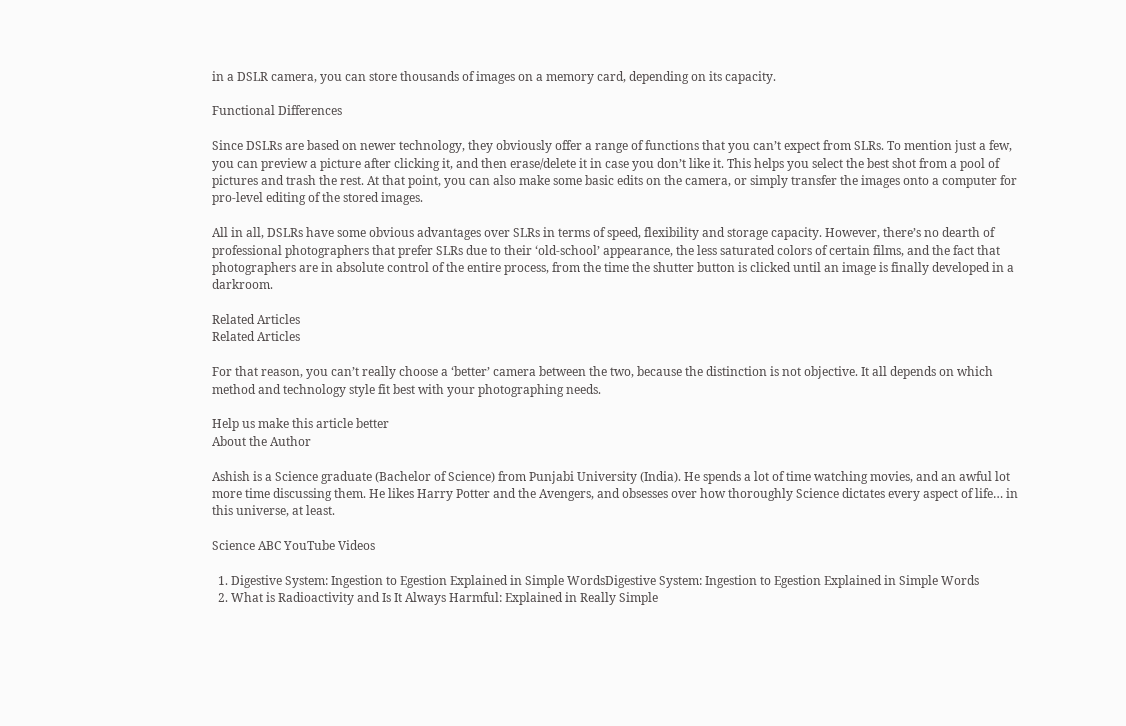in a DSLR camera, you can store thousands of images on a memory card, depending on its capacity.

Functional Differences

Since DSLRs are based on newer technology, they obviously offer a range of functions that you can’t expect from SLRs. To mention just a few, you can preview a picture after clicking it, and then erase/delete it in case you don’t like it. This helps you select the best shot from a pool of pictures and trash the rest. At that point, you can also make some basic edits on the camera, or simply transfer the images onto a computer for pro-level editing of the stored images.

All in all, DSLRs have some obvious advantages over SLRs in terms of speed, flexibility and storage capacity. However, there’s no dearth of professional photographers that prefer SLRs due to their ‘old-school’ appearance, the less saturated colors of certain films, and the fact that photographers are in absolute control of the entire process, from the time the shutter button is clicked until an image is finally developed in a darkroom.

Related Articles
Related Articles

For that reason, you can’t really choose a ‘better’ camera between the two, because the distinction is not objective. It all depends on which method and technology style fit best with your photographing needs.

Help us make this article better
About the Author

Ashish is a Science graduate (Bachelor of Science) from Punjabi University (India). He spends a lot of time watching movies, and an awful lot more time discussing them. He likes Harry Potter and the Avengers, and obsesses over how thoroughly Science dictates every aspect of life… in this universe, at least.

Science ABC YouTube Videos

  1. Digestive System: Ingestion to Egestion Explained in Simple WordsDigestive System: Ingestion to Egestion Explained in Simple Words
  2. What is Radioactivity and Is It Always Harmful: Explained in Really Simple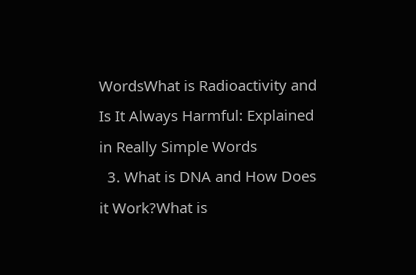WordsWhat is Radioactivity and Is It Always Harmful: Explained in Really Simple Words
  3. What is DNA and How Does it Work?What is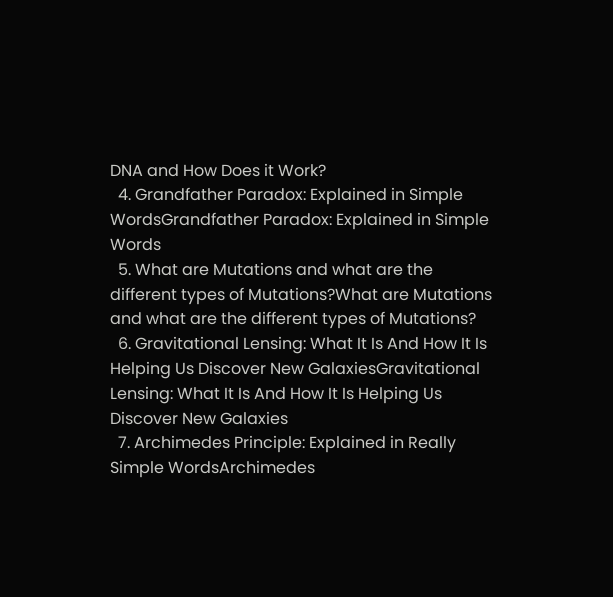DNA and How Does it Work?
  4. Grandfather Paradox: Explained in Simple WordsGrandfather Paradox: Explained in Simple Words
  5. What are Mutations and what are the different types of Mutations?What are Mutations and what are the different types of Mutations?
  6. Gravitational Lensing: What It Is And How It Is Helping Us Discover New GalaxiesGravitational Lensing: What It Is And How It Is Helping Us Discover New Galaxies
  7. Archimedes Principle: Explained in Really Simple WordsArchimedes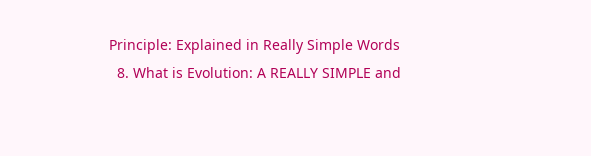Principle: Explained in Really Simple Words
  8. What is Evolution: A REALLY SIMPLE and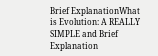Brief ExplanationWhat is Evolution: A REALLY SIMPLE and Brief Explanation